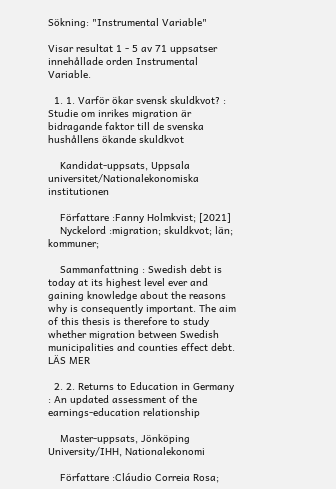Sökning: "Instrumental Variable"

Visar resultat 1 - 5 av 71 uppsatser innehållade orden Instrumental Variable.

  1. 1. Varför ökar svensk skuldkvot? : Studie om inrikes migration är bidragande faktor till de svenska hushållens ökande skuldkvot

    Kandidat-uppsats, Uppsala universitet/Nationalekonomiska institutionen

    Författare :Fanny Holmkvist; [2021]
    Nyckelord :migration; skuldkvot; län; kommuner;

    Sammanfattning : Swedish debt is today at its highest level ever and gaining knowledge about the reasons why is consequently important. The aim of this thesis is therefore to study whether migration between Swedish municipalities and counties effect debt. LÄS MER

  2. 2. Returns to Education in Germany : An updated assessment of the earnings-education relationship

    Master-uppsats, Jönköping University/IHH, Nationalekonomi

    Författare :Cláudio Correia Rosa;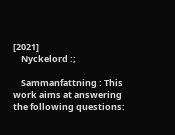[2021]
    Nyckelord :;

    Sammanfattning : This work aims at answering the following questions: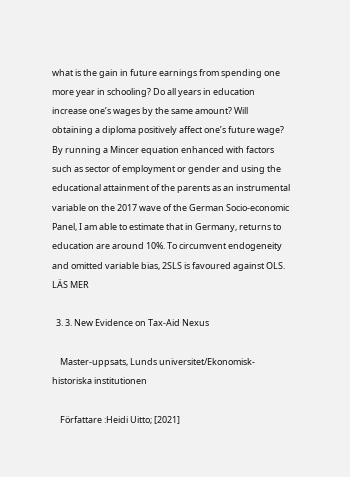what is the gain in future earnings from spending one more year in schooling? Do all years in education increase one’s wages by the same amount? Will obtaining a diploma positively affect one’s future wage? By running a Mincer equation enhanced with factors such as sector of employment or gender and using the educational attainment of the parents as an instrumental variable on the 2017 wave of the German Socio-economic Panel, I am able to estimate that in Germany, returns to education are around 10%. To circumvent endogeneity and omitted variable bias, 2SLS is favoured against OLS. LÄS MER

  3. 3. New Evidence on Tax-Aid Nexus

    Master-uppsats, Lunds universitet/Ekonomisk-historiska institutionen

    Författare :Heidi Uitto; [2021]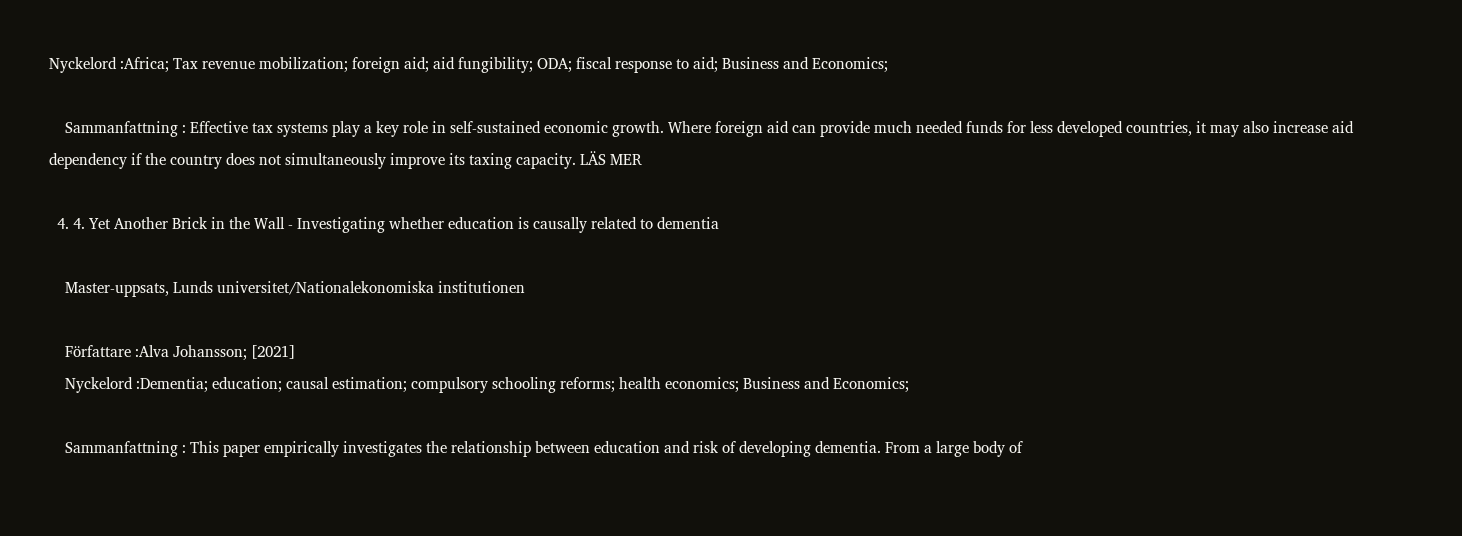Nyckelord :Africa; Tax revenue mobilization; foreign aid; aid fungibility; ODA; fiscal response to aid; Business and Economics;

    Sammanfattning : Effective tax systems play a key role in self-sustained economic growth. Where foreign aid can provide much needed funds for less developed countries, it may also increase aid dependency if the country does not simultaneously improve its taxing capacity. LÄS MER

  4. 4. Yet Another Brick in the Wall - Investigating whether education is causally related to dementia

    Master-uppsats, Lunds universitet/Nationalekonomiska institutionen

    Författare :Alva Johansson; [2021]
    Nyckelord :Dementia; education; causal estimation; compulsory schooling reforms; health economics; Business and Economics;

    Sammanfattning : This paper empirically investigates the relationship between education and risk of developing dementia. From a large body of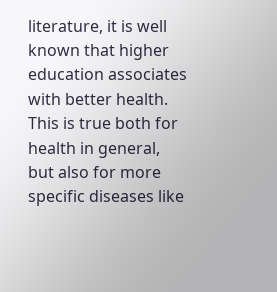literature, it is well known that higher education associates with better health. This is true both for health in general, but also for more specific diseases like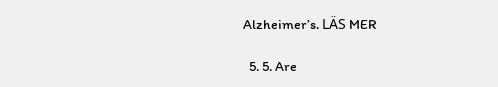Alzheimer’s. LÄS MER

  5. 5. Are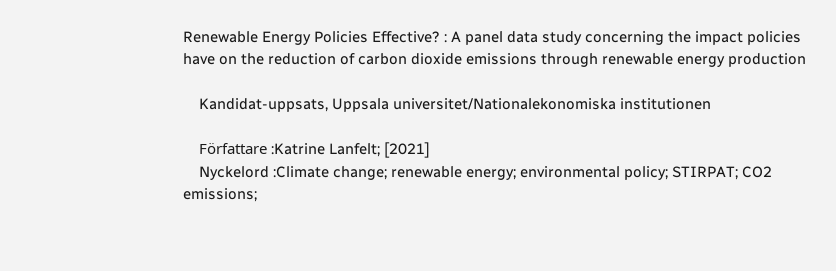Renewable Energy Policies Effective? : A panel data study concerning the impact policies have on the reduction of carbon dioxide emissions through renewable energy production

    Kandidat-uppsats, Uppsala universitet/Nationalekonomiska institutionen

    Författare :Katrine Lanfelt; [2021]
    Nyckelord :Climate change; renewable energy; environmental policy; STIRPAT; CO2 emissions;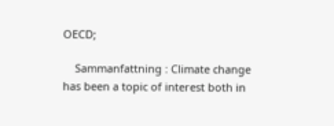OECD;

    Sammanfattning : Climate change has been a topic of interest both in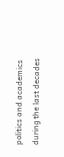politics and academics during the last decades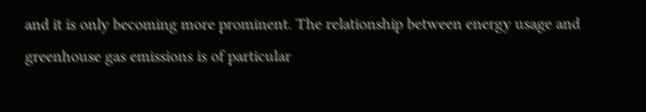and it is only becoming more prominent. The relationship between energy usage and greenhouse gas emissions is of particular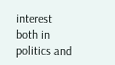interest both in politics and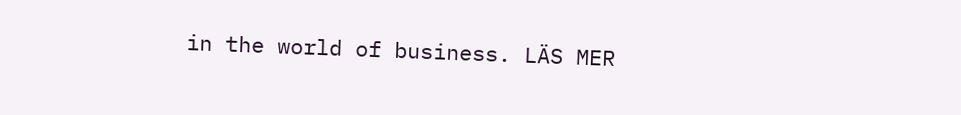in the world of business. LÄS MER